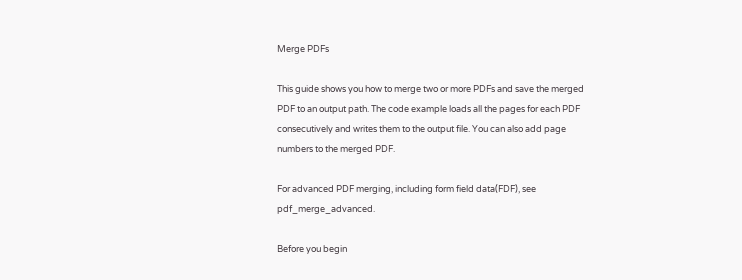Merge PDFs

This guide shows you how to merge two or more PDFs and save the merged PDF to an output path. The code example loads all the pages for each PDF consecutively and writes them to the output file. You can also add page numbers to the merged PDF.

For advanced PDF merging, including form field data(FDF), see pdf_merge_advanced.

Before you begin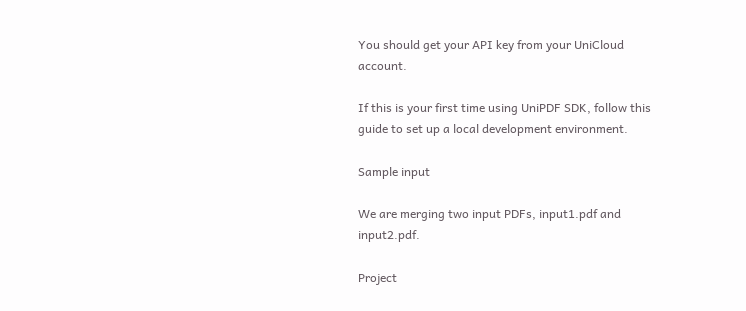You should get your API key from your UniCloud account.

If this is your first time using UniPDF SDK, follow this guide to set up a local development environment.

Sample input

We are merging two input PDFs, input1.pdf and input2.pdf.

Project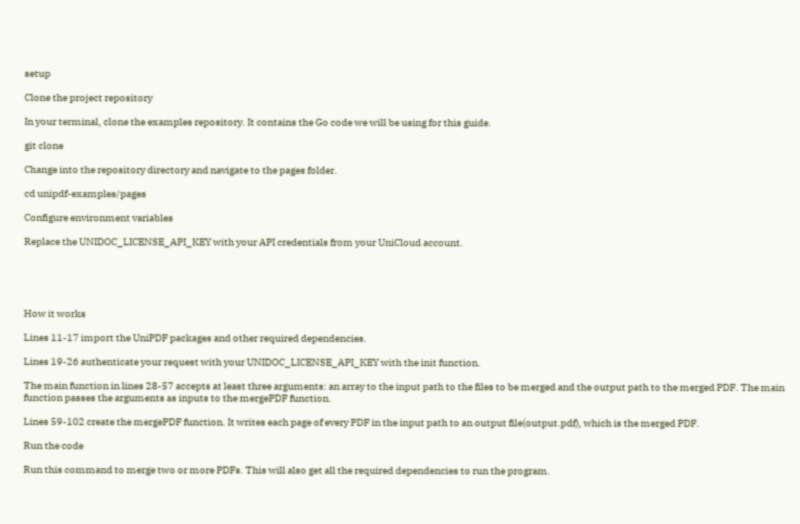setup

Clone the project repository

In your terminal, clone the examples repository. It contains the Go code we will be using for this guide.

git clone

Change into the repository directory and navigate to the pages folder.

cd unipdf-examples/pages

Configure environment variables

Replace the UNIDOC_LICENSE_API_KEY with your API credentials from your UniCloud account.





How it works

Lines 11-17 import the UniPDF packages and other required dependencies.

Lines 19-26 authenticate your request with your UNIDOC_LICENSE_API_KEY with the init function.

The main function in lines 28-57 accepts at least three arguments: an array to the input path to the files to be merged and the output path to the merged PDF. The main function passes the arguments as inputs to the mergePDF function.

Lines 59-102 create the mergePDF function. It writes each page of every PDF in the input path to an output file(output.pdf), which is the merged PDF.

Run the code

Run this command to merge two or more PDFs. This will also get all the required dependencies to run the program.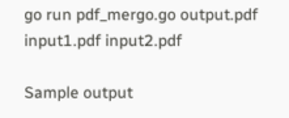go run pdf_mergo.go output.pdf input1.pdf input2.pdf

Sample output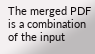The merged PDF is a combination of the input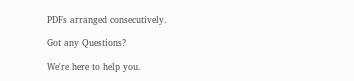PDFs arranged consecutively.

Got any Questions?

We're here to help you.